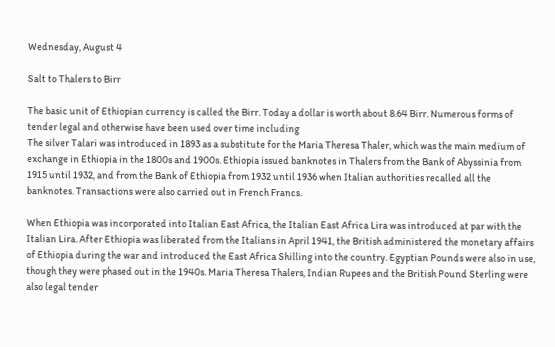Wednesday, August 4

Salt to Thalers to Birr

The basic unit of Ethiopian currency is called the Birr. Today a dollar is worth about 8.64 Birr. Numerous forms of tender legal and otherwise have been used over time including
The silver Talari was introduced in 1893 as a substitute for the Maria Theresa Thaler, which was the main medium of exchange in Ethiopia in the 1800s and 1900s. Ethiopia issued banknotes in Thalers from the Bank of Abyssinia from 1915 until 1932, and from the Bank of Ethiopia from 1932 until 1936 when Italian authorities recalled all the banknotes. Transactions were also carried out in French Francs.

When Ethiopia was incorporated into Italian East Africa, the Italian East Africa Lira was introduced at par with the Italian Lira. After Ethiopia was liberated from the Italians in April 1941, the British administered the monetary affairs of Ethiopia during the war and introduced the East Africa Shilling into the country. Egyptian Pounds were also in use, though they were phased out in the 1940s. Maria Theresa Thalers, Indian Rupees and the British Pound Sterling were also legal tender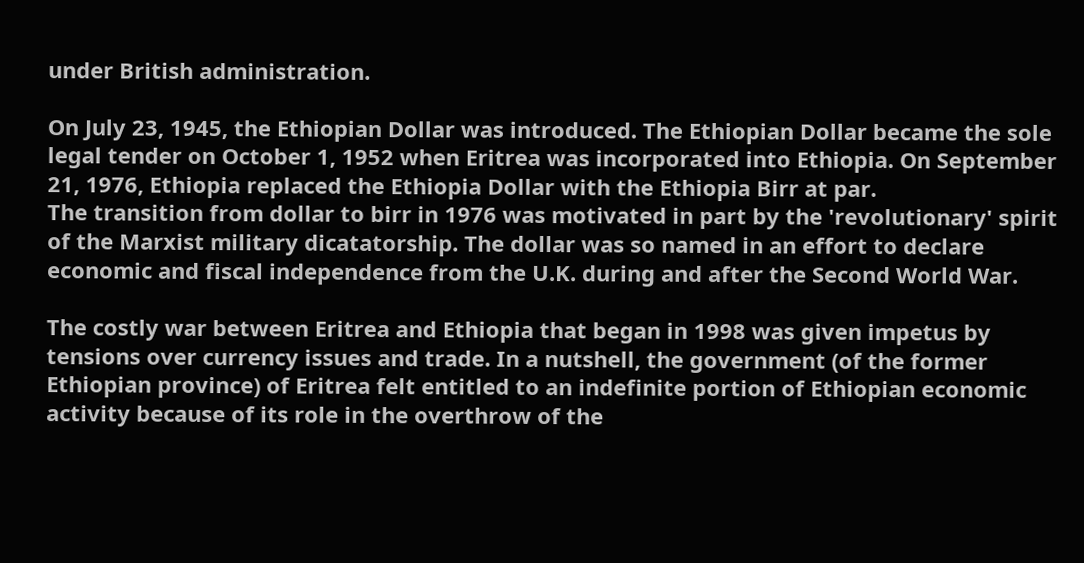under British administration.

On July 23, 1945, the Ethiopian Dollar was introduced. The Ethiopian Dollar became the sole legal tender on October 1, 1952 when Eritrea was incorporated into Ethiopia. On September 21, 1976, Ethiopia replaced the Ethiopia Dollar with the Ethiopia Birr at par.
The transition from dollar to birr in 1976 was motivated in part by the 'revolutionary' spirit of the Marxist military dicatatorship. The dollar was so named in an effort to declare economic and fiscal independence from the U.K. during and after the Second World War.

The costly war between Eritrea and Ethiopia that began in 1998 was given impetus by tensions over currency issues and trade. In a nutshell, the government (of the former Ethiopian province) of Eritrea felt entitled to an indefinite portion of Ethiopian economic activity because of its role in the overthrow of the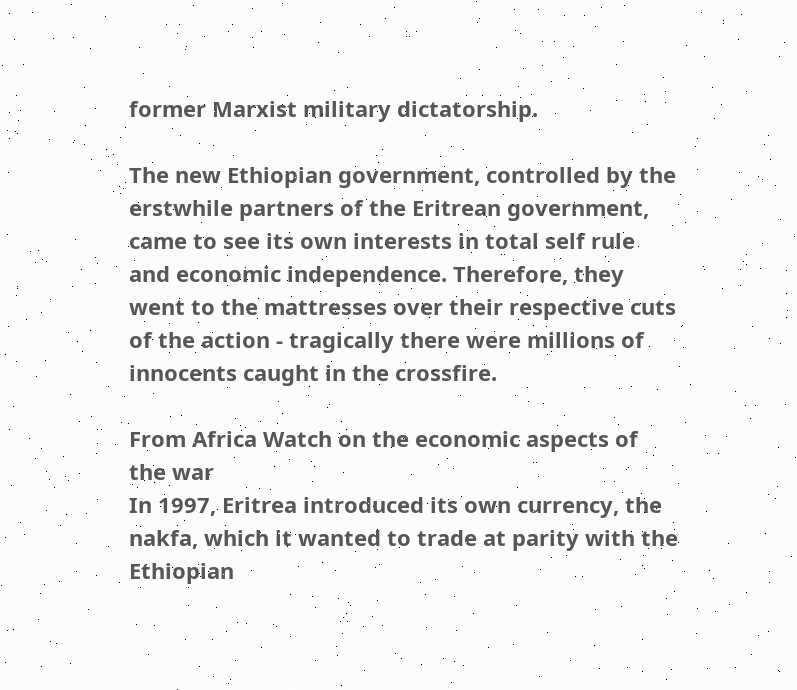former Marxist military dictatorship.

The new Ethiopian government, controlled by the erstwhile partners of the Eritrean government, came to see its own interests in total self rule and economic independence. Therefore, they went to the mattresses over their respective cuts of the action - tragically there were millions of innocents caught in the crossfire.

From Africa Watch on the economic aspects of the war
In 1997, Eritrea introduced its own currency, the nakfa, which it wanted to trade at parity with the Ethiopian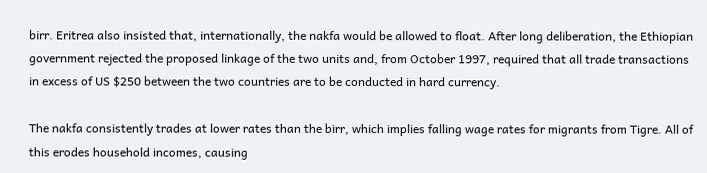birr. Eritrea also insisted that, internationally, the nakfa would be allowed to float. After long deliberation, the Ethiopian government rejected the proposed linkage of the two units and, from October 1997, required that all trade transactions in excess of US $250 between the two countries are to be conducted in hard currency.

The nakfa consistently trades at lower rates than the birr, which implies falling wage rates for migrants from Tigre. All of this erodes household incomes, causing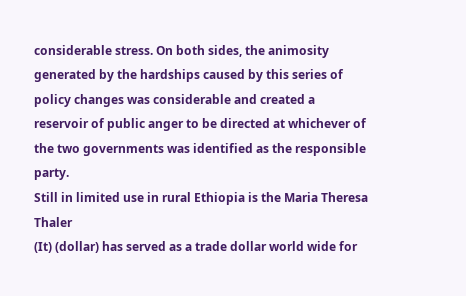considerable stress. On both sides, the animosity generated by the hardships caused by this series of policy changes was considerable and created a reservoir of public anger to be directed at whichever of the two governments was identified as the responsible party.
Still in limited use in rural Ethiopia is the Maria Theresa Thaler
(It) (dollar) has served as a trade dollar world wide for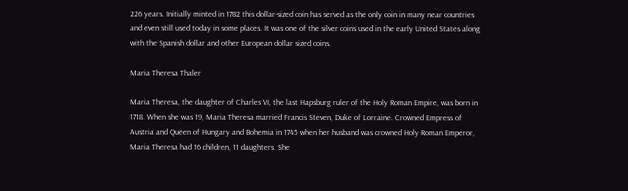226 years. Initially minted in 1782 this dollar-sized coin has served as the only coin in many near countries and even still used today in some places. It was one of the silver coins used in the early United States along with the Spanish dollar and other European dollar sized coins.

Maria Theresa Thaler

Maria Theresa, the daughter of Charles VI, the last Hapsburg ruler of the Holy Roman Empire, was born in 1718. When she was 19, Maria Theresa married Francis Steven, Duke of Lorraine. Crowned Empress of Austria and Queen of Hungary and Bohemia in 1745 when her husband was crowned Holy Roman Emperor, Maria Theresa had 16 children, 11 daughters. She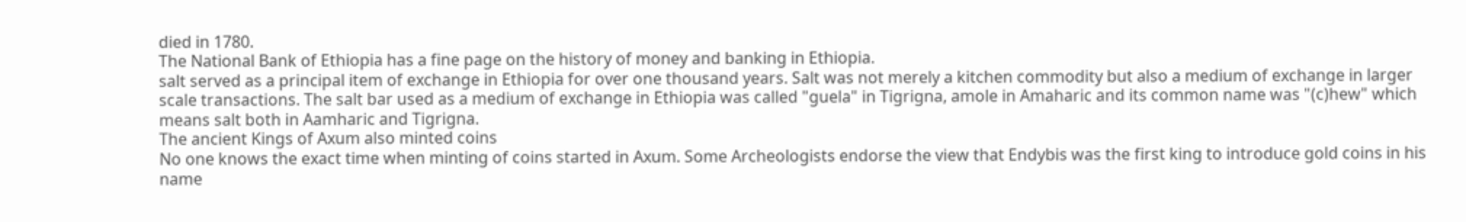died in 1780.
The National Bank of Ethiopia has a fine page on the history of money and banking in Ethiopia.
salt served as a principal item of exchange in Ethiopia for over one thousand years. Salt was not merely a kitchen commodity but also a medium of exchange in larger scale transactions. The salt bar used as a medium of exchange in Ethiopia was called "guela" in Tigrigna, amole in Amaharic and its common name was "(c)hew" which means salt both in Aamharic and Tigrigna.
The ancient Kings of Axum also minted coins
No one knows the exact time when minting of coins started in Axum. Some Archeologists endorse the view that Endybis was the first king to introduce gold coins in his name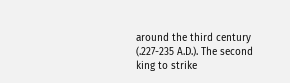around the third century (.227-235 A.D.). The second king to strike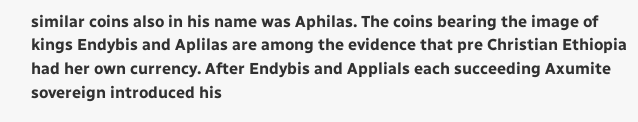similar coins also in his name was Aphilas. The coins bearing the image of kings Endybis and Aplilas are among the evidence that pre Christian Ethiopia had her own currency. After Endybis and Applials each succeeding Axumite sovereign introduced his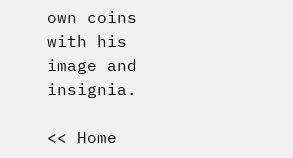own coins with his image and insignia.

<< Home